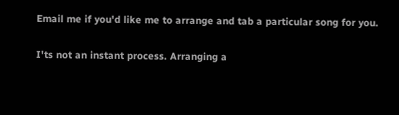Email me if you'd like me to arrange and tab a particular song for you.

I'ts not an instant process. Arranging a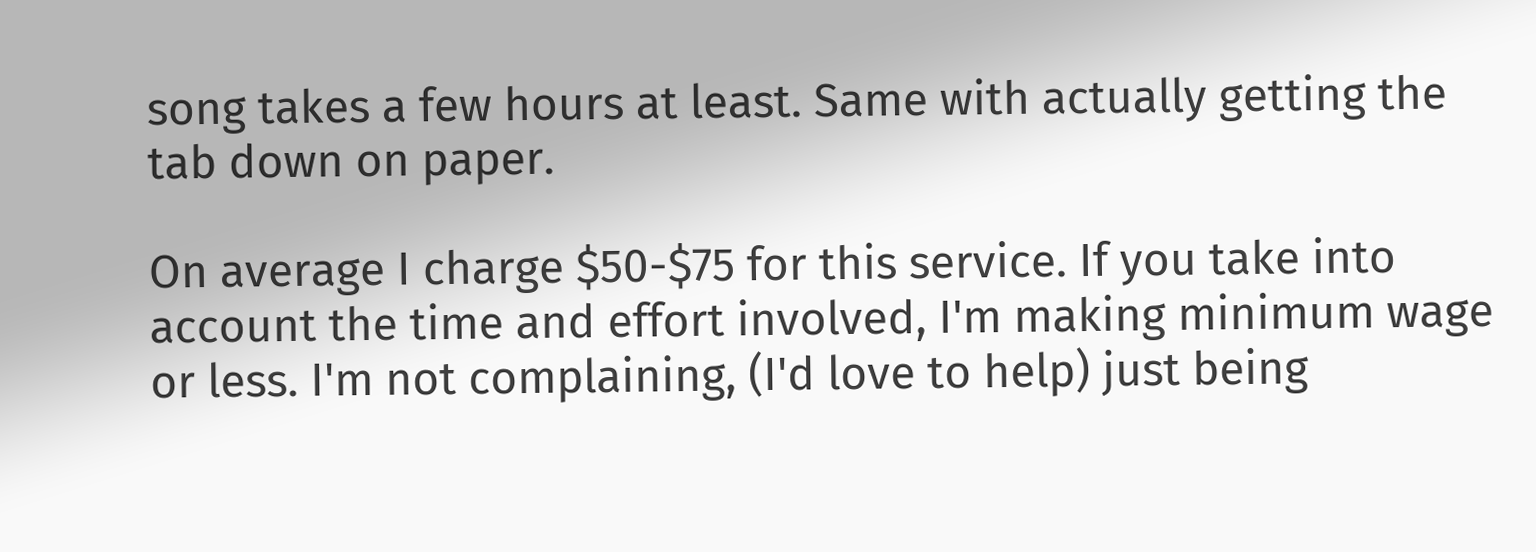song takes a few hours at least. Same with actually getting the tab down on paper.

On average I charge $50-$75 for this service. If you take into account the time and effort involved, I'm making minimum wage or less. I'm not complaining, (I'd love to help) just being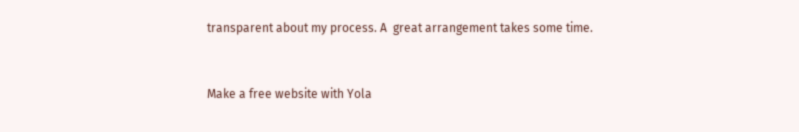transparent about my process. A  great arrangement takes some time.


Make a free website with Yola